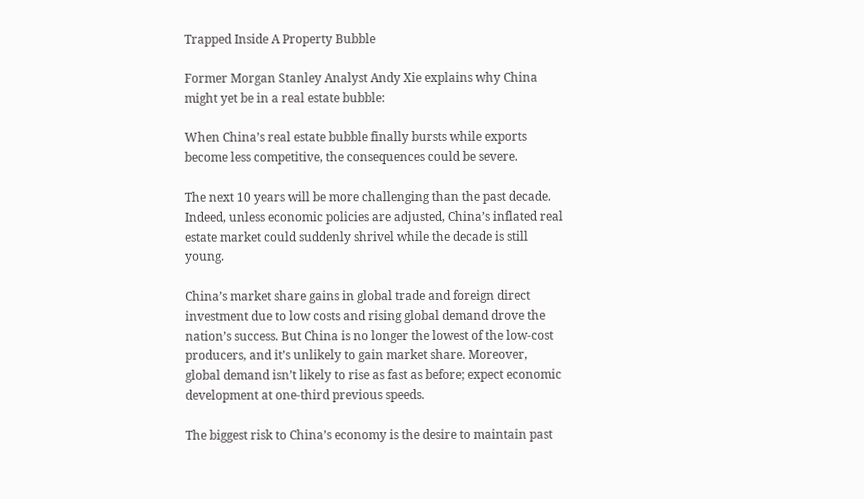Trapped Inside A Property Bubble

Former Morgan Stanley Analyst Andy Xie explains why China might yet be in a real estate bubble:

When China’s real estate bubble finally bursts while exports become less competitive, the consequences could be severe.

The next 10 years will be more challenging than the past decade. Indeed, unless economic policies are adjusted, China’s inflated real estate market could suddenly shrivel while the decade is still young.

China’s market share gains in global trade and foreign direct investment due to low costs and rising global demand drove the nation’s success. But China is no longer the lowest of the low-cost producers, and it’s unlikely to gain market share. Moreover, global demand isn’t likely to rise as fast as before; expect economic development at one-third previous speeds.

The biggest risk to China’s economy is the desire to maintain past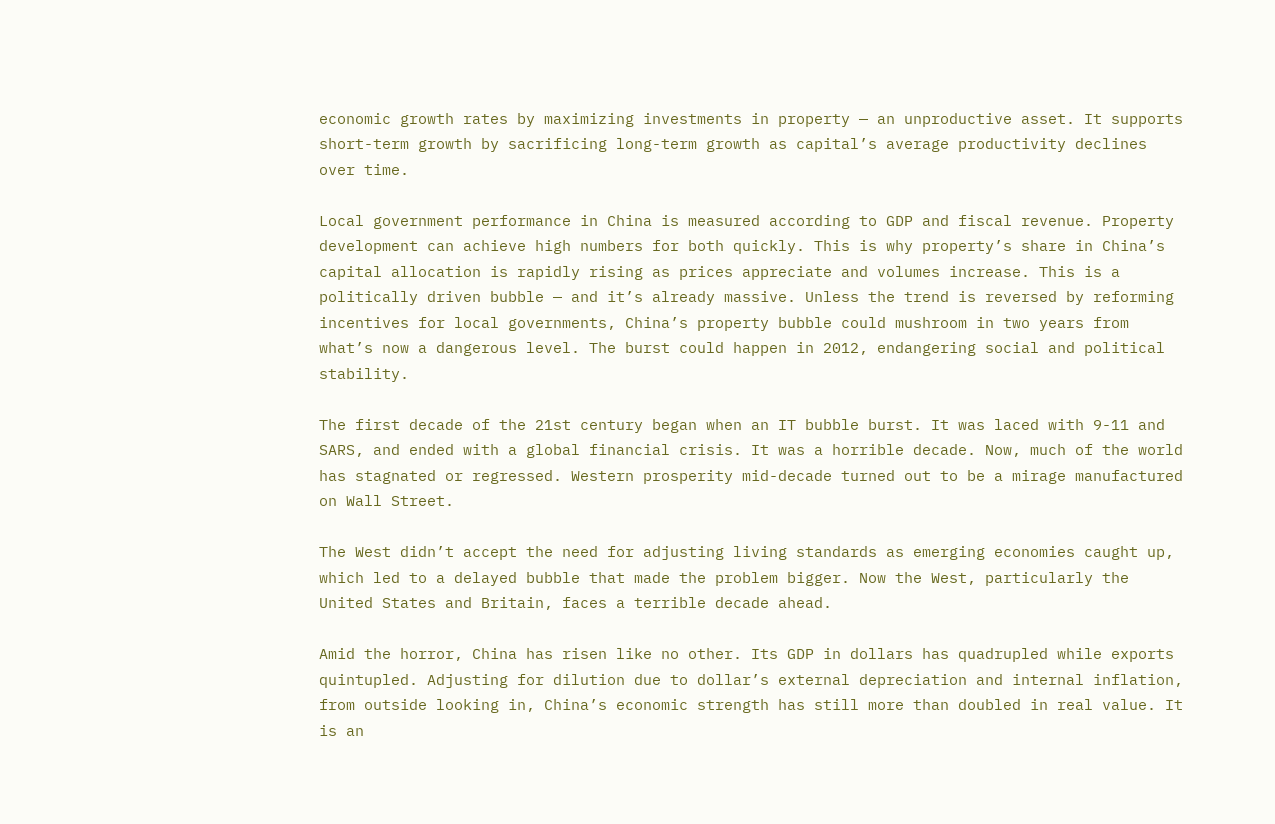economic growth rates by maximizing investments in property — an unproductive asset. It supports short-term growth by sacrificing long-term growth as capital’s average productivity declines over time.

Local government performance in China is measured according to GDP and fiscal revenue. Property development can achieve high numbers for both quickly. This is why property’s share in China’s capital allocation is rapidly rising as prices appreciate and volumes increase. This is a politically driven bubble — and it’s already massive. Unless the trend is reversed by reforming incentives for local governments, China’s property bubble could mushroom in two years from what’s now a dangerous level. The burst could happen in 2012, endangering social and political stability.

The first decade of the 21st century began when an IT bubble burst. It was laced with 9-11 and SARS, and ended with a global financial crisis. It was a horrible decade. Now, much of the world has stagnated or regressed. Western prosperity mid-decade turned out to be a mirage manufactured on Wall Street.

The West didn’t accept the need for adjusting living standards as emerging economies caught up, which led to a delayed bubble that made the problem bigger. Now the West, particularly the United States and Britain, faces a terrible decade ahead.

Amid the horror, China has risen like no other. Its GDP in dollars has quadrupled while exports quintupled. Adjusting for dilution due to dollar’s external depreciation and internal inflation, from outside looking in, China’s economic strength has still more than doubled in real value. It is an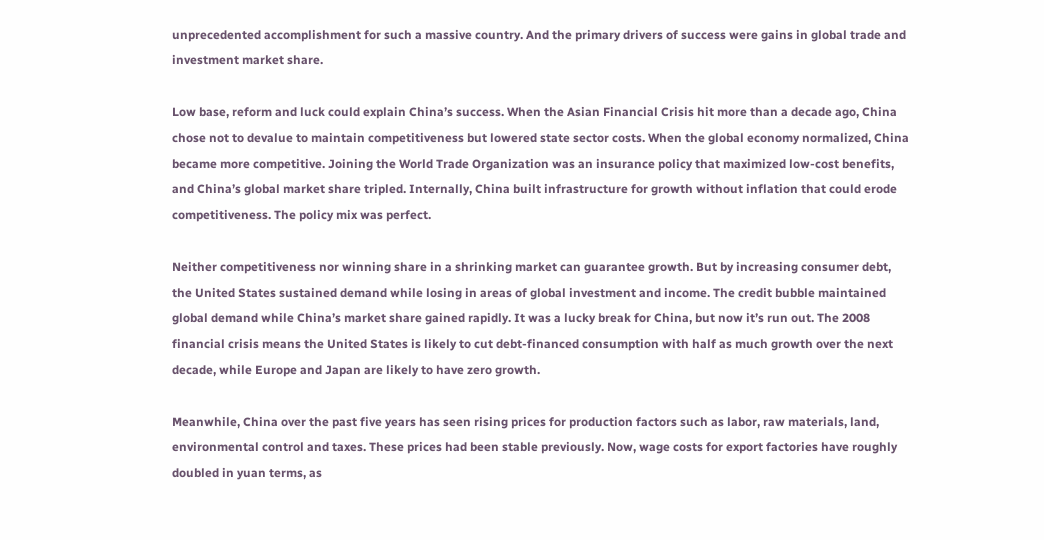unprecedented accomplishment for such a massive country. And the primary drivers of success were gains in global trade and investment market share.

Low base, reform and luck could explain China’s success. When the Asian Financial Crisis hit more than a decade ago, China chose not to devalue to maintain competitiveness but lowered state sector costs. When the global economy normalized, China became more competitive. Joining the World Trade Organization was an insurance policy that maximized low-cost benefits, and China’s global market share tripled. Internally, China built infrastructure for growth without inflation that could erode competitiveness. The policy mix was perfect.

Neither competitiveness nor winning share in a shrinking market can guarantee growth. But by increasing consumer debt, the United States sustained demand while losing in areas of global investment and income. The credit bubble maintained global demand while China’s market share gained rapidly. It was a lucky break for China, but now it’s run out. The 2008 financial crisis means the United States is likely to cut debt-financed consumption with half as much growth over the next decade, while Europe and Japan are likely to have zero growth.

Meanwhile, China over the past five years has seen rising prices for production factors such as labor, raw materials, land, environmental control and taxes. These prices had been stable previously. Now, wage costs for export factories have roughly doubled in yuan terms, as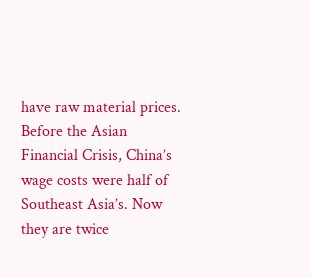have raw material prices. Before the Asian Financial Crisis, China’s wage costs were half of Southeast Asia’s. Now they are twice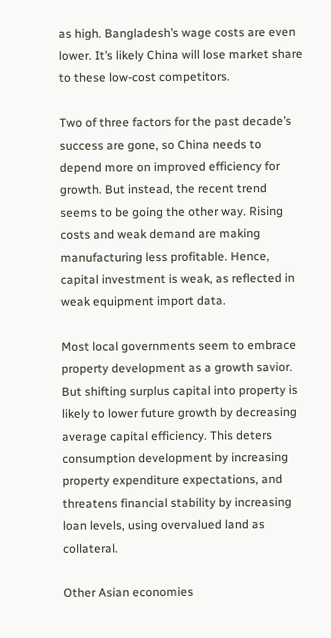as high. Bangladesh’s wage costs are even lower. It’s likely China will lose market share to these low-cost competitors.

Two of three factors for the past decade’s success are gone, so China needs to depend more on improved efficiency for growth. But instead, the recent trend seems to be going the other way. Rising costs and weak demand are making manufacturing less profitable. Hence, capital investment is weak, as reflected in weak equipment import data.

Most local governments seem to embrace property development as a growth savior. But shifting surplus capital into property is likely to lower future growth by decreasing average capital efficiency. This deters consumption development by increasing property expenditure expectations, and threatens financial stability by increasing loan levels, using overvalued land as collateral.

Other Asian economies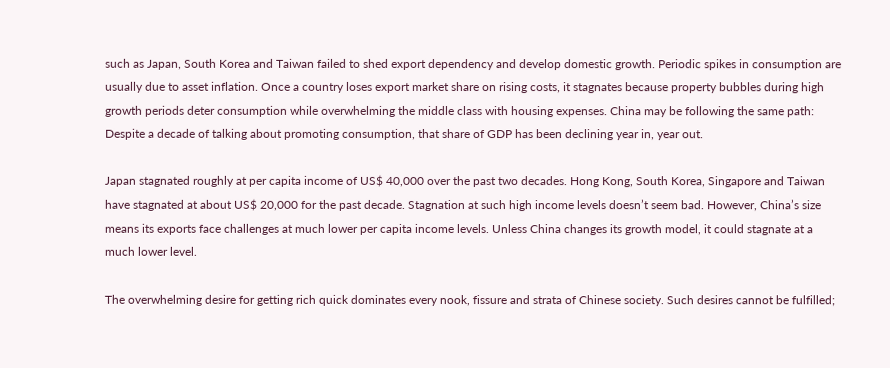such as Japan, South Korea and Taiwan failed to shed export dependency and develop domestic growth. Periodic spikes in consumption are usually due to asset inflation. Once a country loses export market share on rising costs, it stagnates because property bubbles during high growth periods deter consumption while overwhelming the middle class with housing expenses. China may be following the same path: Despite a decade of talking about promoting consumption, that share of GDP has been declining year in, year out.

Japan stagnated roughly at per capita income of US$ 40,000 over the past two decades. Hong Kong, South Korea, Singapore and Taiwan have stagnated at about US$ 20,000 for the past decade. Stagnation at such high income levels doesn’t seem bad. However, China’s size means its exports face challenges at much lower per capita income levels. Unless China changes its growth model, it could stagnate at a much lower level.

The overwhelming desire for getting rich quick dominates every nook, fissure and strata of Chinese society. Such desires cannot be fulfilled;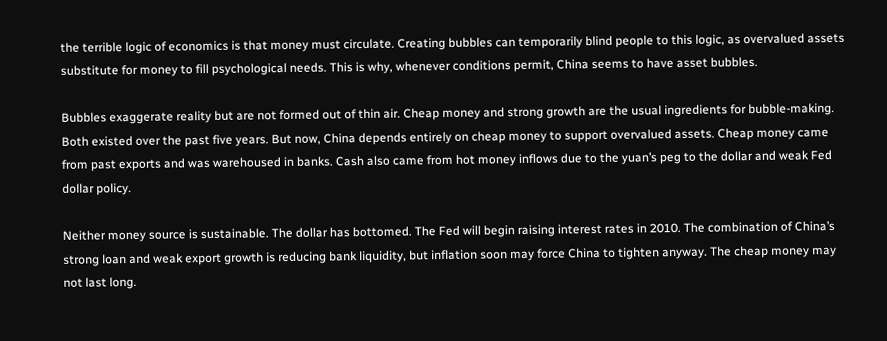the terrible logic of economics is that money must circulate. Creating bubbles can temporarily blind people to this logic, as overvalued assets substitute for money to fill psychological needs. This is why, whenever conditions permit, China seems to have asset bubbles.

Bubbles exaggerate reality but are not formed out of thin air. Cheap money and strong growth are the usual ingredients for bubble-making. Both existed over the past five years. But now, China depends entirely on cheap money to support overvalued assets. Cheap money came from past exports and was warehoused in banks. Cash also came from hot money inflows due to the yuan’s peg to the dollar and weak Fed dollar policy.

Neither money source is sustainable. The dollar has bottomed. The Fed will begin raising interest rates in 2010. The combination of China’s strong loan and weak export growth is reducing bank liquidity, but inflation soon may force China to tighten anyway. The cheap money may not last long.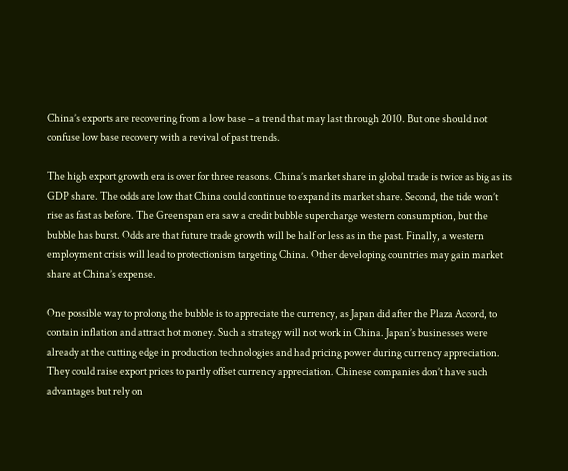China’s exports are recovering from a low base – a trend that may last through 2010. But one should not confuse low base recovery with a revival of past trends.

The high export growth era is over for three reasons. China’s market share in global trade is twice as big as its GDP share. The odds are low that China could continue to expand its market share. Second, the tide won’t rise as fast as before. The Greenspan era saw a credit bubble supercharge western consumption, but the bubble has burst. Odds are that future trade growth will be half or less as in the past. Finally, a western employment crisis will lead to protectionism targeting China. Other developing countries may gain market share at China’s expense.

One possible way to prolong the bubble is to appreciate the currency, as Japan did after the Plaza Accord, to contain inflation and attract hot money. Such a strategy will not work in China. Japan’s businesses were already at the cutting edge in production technologies and had pricing power during currency appreciation. They could raise export prices to partly offset currency appreciation. Chinese companies don’t have such advantages but rely on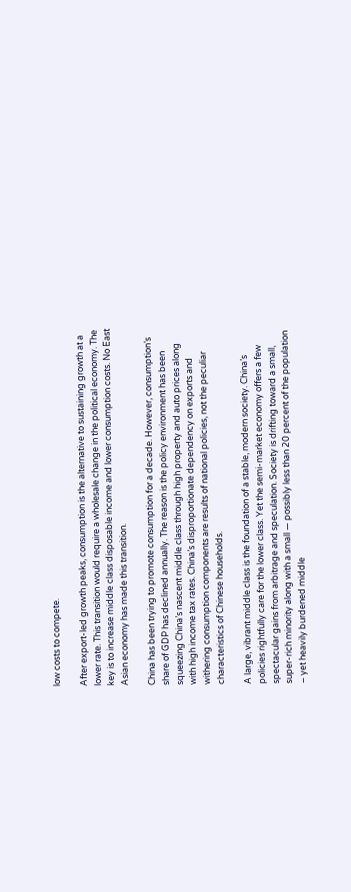low costs to compete.

After export-led growth peaks, consumption is the alternative to sustaining growth at a lower rate. This transition would require a wholesale change in the political economy. The key is to increase middle class disposable income and lower consumption costs. No East Asian economy has made this transition.

China has been trying to promote consumption for a decade. However, consumption’s share of GDP has declined annually. The reason is the policy environment has been squeezing China’s nascent middle class through high property and auto prices along with high income tax rates. China’s disproportionate dependency on exports and withering consumption components are results of national policies, not the peculiar characteristics of Chinese households.

A large, vibrant middle class is the foundation of a stable, modern society. China’s policies rightfully care for the lower class. Yet the semi-market economy offers a few spectacular gains from arbitrage and speculation. Society is drifting toward a small, super-rich minority along with a small — possibly less than 20 percent of the population – yet heavily burdened middle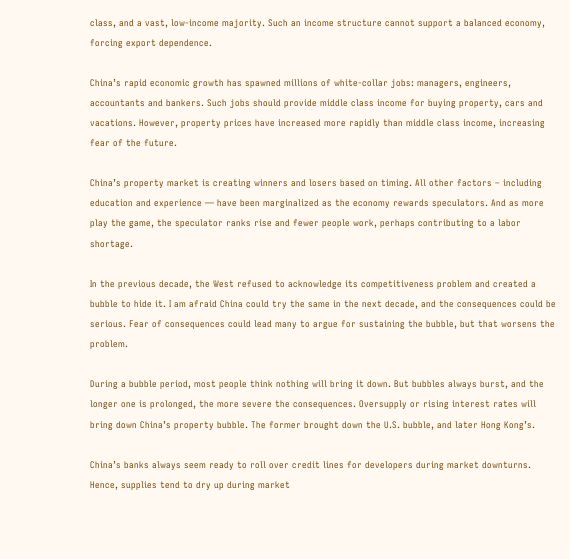class, and a vast, low-income majority. Such an income structure cannot support a balanced economy, forcing export dependence.

China’s rapid economic growth has spawned millions of white-collar jobs: managers, engineers, accountants and bankers. Such jobs should provide middle class income for buying property, cars and vacations. However, property prices have increased more rapidly than middle class income, increasing fear of the future.

China’s property market is creating winners and losers based on timing. All other factors – including education and experience — have been marginalized as the economy rewards speculators. And as more play the game, the speculator ranks rise and fewer people work, perhaps contributing to a labor shortage.

In the previous decade, the West refused to acknowledge its competitiveness problem and created a bubble to hide it. I am afraid China could try the same in the next decade, and the consequences could be serious. Fear of consequences could lead many to argue for sustaining the bubble, but that worsens the problem.

During a bubble period, most people think nothing will bring it down. But bubbles always burst, and the longer one is prolonged, the more severe the consequences. Oversupply or rising interest rates will bring down China’s property bubble. The former brought down the U.S. bubble, and later Hong Kong’s.

China’s banks always seem ready to roll over credit lines for developers during market downturns. Hence, supplies tend to dry up during market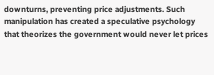downturns, preventing price adjustments. Such manipulation has created a speculative psychology that theorizes the government would never let prices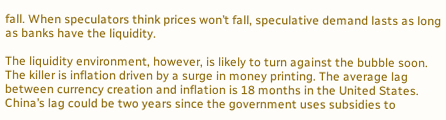fall. When speculators think prices won’t fall, speculative demand lasts as long as banks have the liquidity.

The liquidity environment, however, is likely to turn against the bubble soon. The killer is inflation driven by a surge in money printing. The average lag between currency creation and inflation is 18 months in the United States. China’s lag could be two years since the government uses subsidies to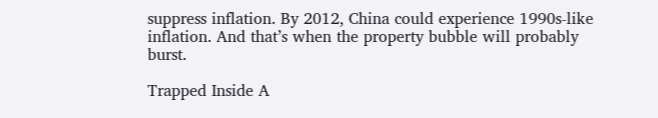suppress inflation. By 2012, China could experience 1990s-like inflation. And that’s when the property bubble will probably burst.

Trapped Inside A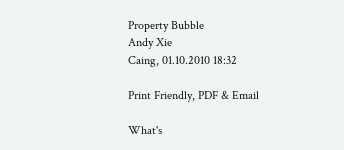Property Bubble
Andy Xie
Caing, 01.10.2010 18:32

Print Friendly, PDF & Email

What's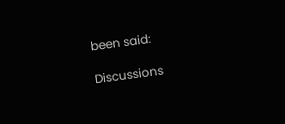been said:

Discussions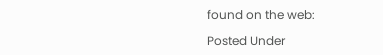found on the web:

Posted Under